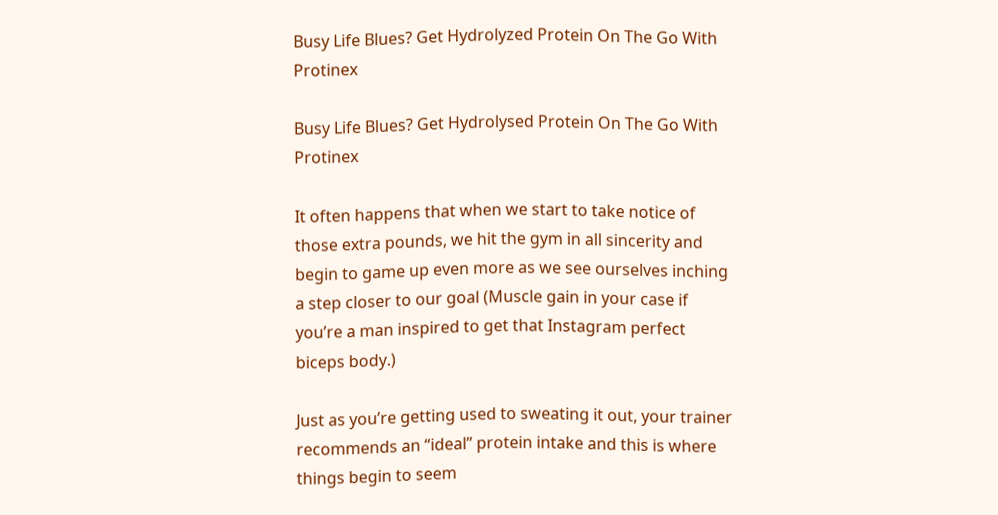Busy Life Blues? Get Hydrolyzed Protein On The Go With Protinex

Busy Life Blues? Get Hydrolysed Protein On The Go With Protinex

It often happens that when we start to take notice of those extra pounds, we hit the gym in all sincerity and begin to game up even more as we see ourselves inching a step closer to our goal (Muscle gain in your case if you’re a man inspired to get that Instagram perfect biceps body.)

Just as you’re getting used to sweating it out, your trainer recommends an “ideal” protein intake and this is where things begin to seem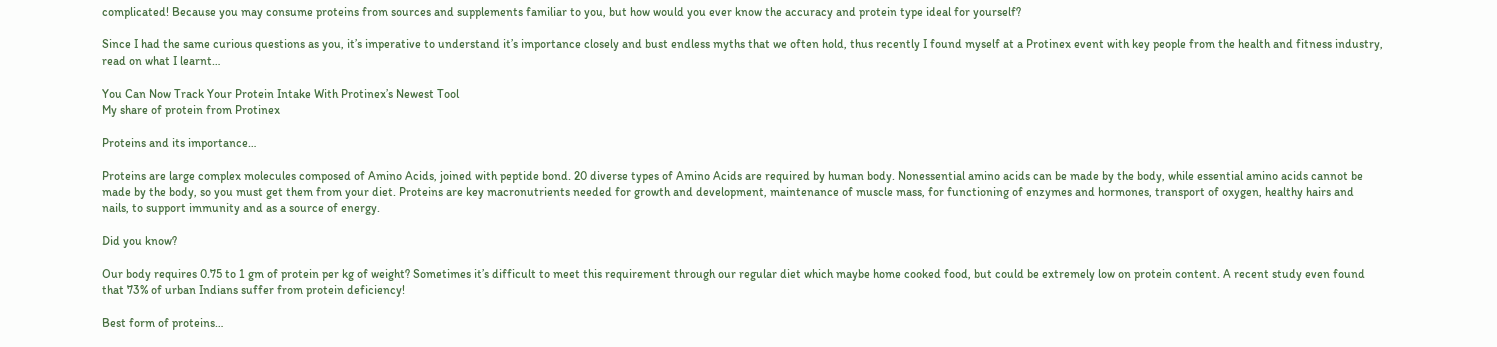complicated! Because you may consume proteins from sources and supplements familiar to you, but how would you ever know the accuracy and protein type ideal for yourself?

Since I had the same curious questions as you, it’s imperative to understand it’s importance closely and bust endless myths that we often hold, thus recently I found myself at a Protinex event with key people from the health and fitness industry, read on what I learnt…

You Can Now Track Your Protein Intake With Protinex’s Newest Tool
My share of protein from Protinex

Proteins and its importance…

Proteins are large complex molecules composed of Amino Acids, joined with peptide bond. 20 diverse types of Amino Acids are required by human body. Nonessential amino acids can be made by the body, while essential amino acids cannot be made by the body, so you must get them from your diet. Proteins are key macronutrients needed for growth and development, maintenance of muscle mass, for functioning of enzymes and hormones, transport of oxygen, healthy hairs and nails, to support immunity and as a source of energy.

Did you know?

Our body requires 0.75 to 1 gm of protein per kg of weight? Sometimes it’s difficult to meet this requirement through our regular diet which maybe home cooked food, but could be extremely low on protein content. A recent study even found that 73% of urban Indians suffer from protein deficiency!

Best form of proteins…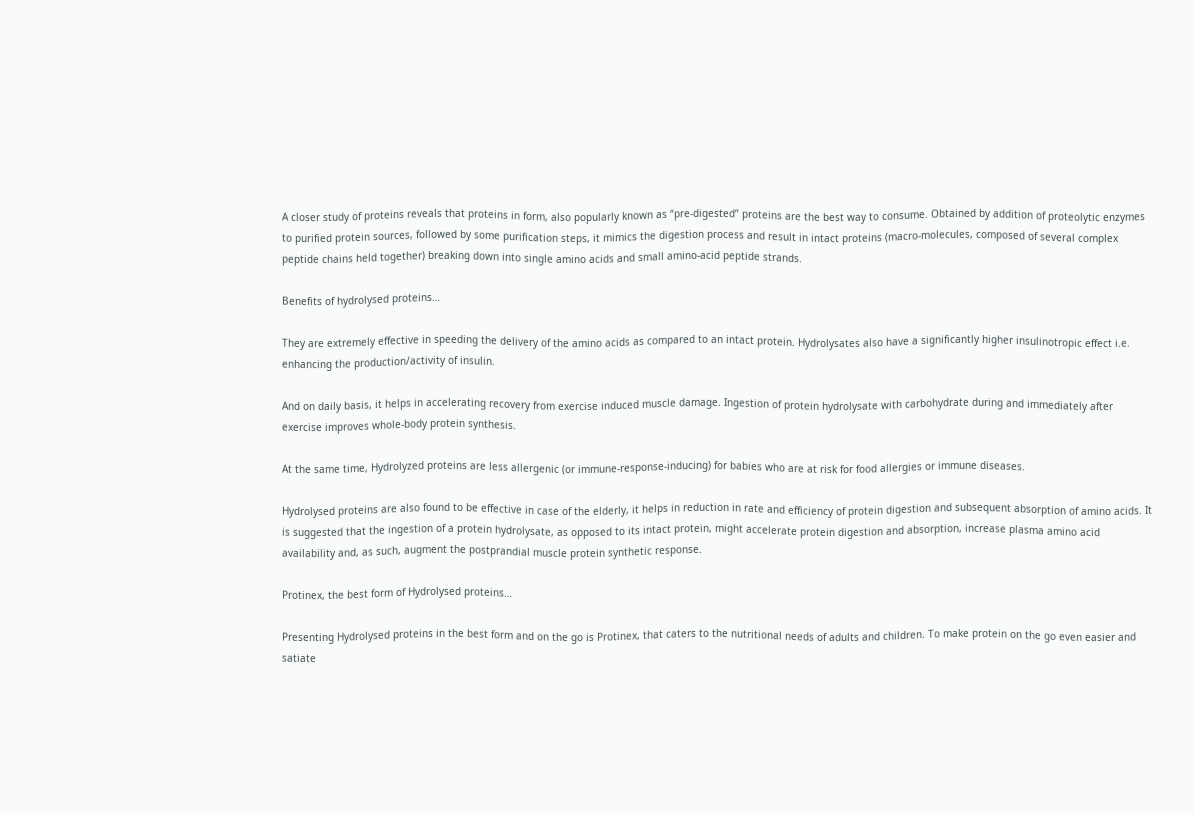A closer study of proteins reveals that proteins in form, also popularly known as “pre-digested” proteins are the best way to consume. Obtained by addition of proteolytic enzymes to purified protein sources, followed by some purification steps, it mimics the digestion process and result in intact proteins (macro-molecules, composed of several complex peptide chains held together) breaking down into single amino acids and small amino-acid peptide strands.

Benefits of hydrolysed proteins…

They are extremely effective in speeding the delivery of the amino acids as compared to an intact protein. Hydrolysates also have a significantly higher insulinotropic effect i.e. enhancing the production/activity of insulin.

And on daily basis, it helps in accelerating recovery from exercise induced muscle damage. Ingestion of protein hydrolysate with carbohydrate during and immediately after exercise improves whole-body protein synthesis.

At the same time, Hydrolyzed proteins are less allergenic (or immune-response-inducing) for babies who are at risk for food allergies or immune diseases.

Hydrolysed proteins are also found to be effective in case of the elderly, it helps in reduction in rate and efficiency of protein digestion and subsequent absorption of amino acids. It is suggested that the ingestion of a protein hydrolysate, as opposed to its intact protein, might accelerate protein digestion and absorption, increase plasma amino acid availability and, as such, augment the postprandial muscle protein synthetic response.

Protinex, the best form of Hydrolysed proteins…

Presenting Hydrolysed proteins in the best form and on the go is Protinex, that caters to the nutritional needs of adults and children. To make protein on the go even easier and satiate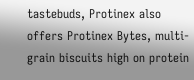tastebuds, Protinex also offers Protinex Bytes, multi-grain biscuits high on protein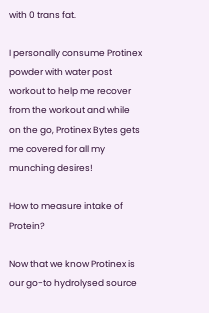with 0 trans fat.

I personally consume Protinex powder with water post workout to help me recover from the workout and while on the go, Protinex Bytes gets me covered for all my munching desires!

How to measure intake of Protein?

Now that we know Protinex is our go-to hydrolysed source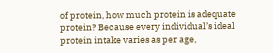of protein, how much protein is adequate protein? Because every individual’s ideal protein intake varies as per age,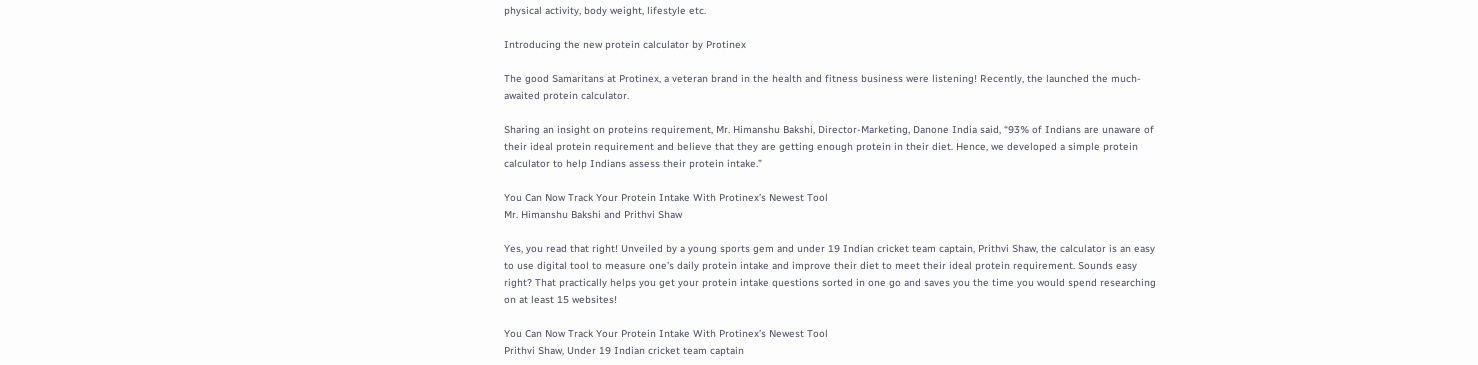physical activity, body weight, lifestyle etc.

Introducing the new protein calculator by Protinex

The good Samaritans at Protinex, a veteran brand in the health and fitness business were listening! Recently, the launched the much-awaited protein calculator.

Sharing an insight on proteins requirement, Mr. Himanshu Bakshi, Director-Marketing, Danone India said, “93% of Indians are unaware of their ideal protein requirement and believe that they are getting enough protein in their diet. Hence, we developed a simple protein calculator to help Indians assess their protein intake.”

You Can Now Track Your Protein Intake With Protinex’s Newest Tool
Mr. Himanshu Bakshi and Prithvi Shaw

Yes, you read that right! Unveiled by a young sports gem and under 19 Indian cricket team captain, Prithvi Shaw, the calculator is an easy to use digital tool to measure one’s daily protein intake and improve their diet to meet their ideal protein requirement. Sounds easy right? That practically helps you get your protein intake questions sorted in one go and saves you the time you would spend researching on at least 15 websites!

You Can Now Track Your Protein Intake With Protinex’s Newest Tool
Prithvi Shaw, Under 19 Indian cricket team captain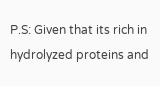P.S: Given that its rich in hydrolyzed proteins and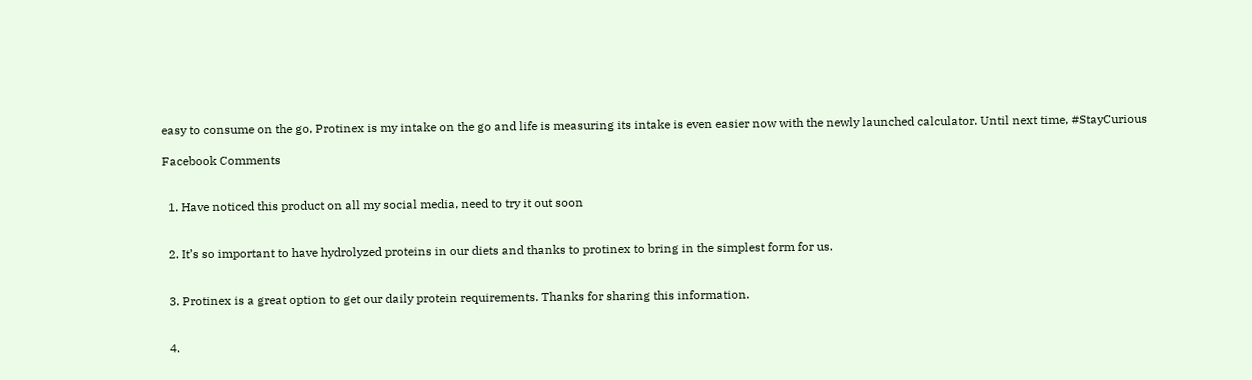easy to consume on the go, Protinex is my intake on the go and life is measuring its intake is even easier now with the newly launched calculator. Until next time, #StayCurious

Facebook Comments


  1. Have noticed this product on all my social media, need to try it out soon


  2. It’s so important to have hydrolyzed proteins in our diets and thanks to protinex to bring in the simplest form for us.


  3. Protinex is a great option to get our daily protein requirements. Thanks for sharing this information.


  4.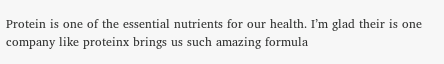Protein is one of the essential nutrients for our health. I’m glad their is one company like proteinx brings us such amazing formula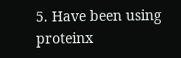5. Have been using proteinx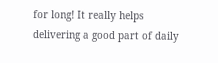for long! It really helps delivering a good part of daily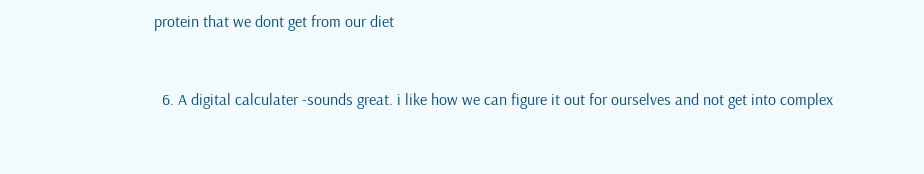protein that we dont get from our diet


  6. A digital calculater -sounds great. i like how we can figure it out for ourselves and not get into complex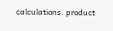calculations. product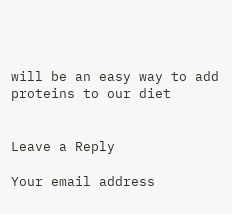will be an easy way to add proteins to our diet


Leave a Reply

Your email address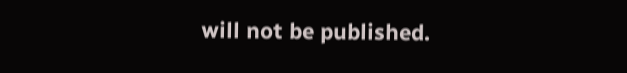will not be published.